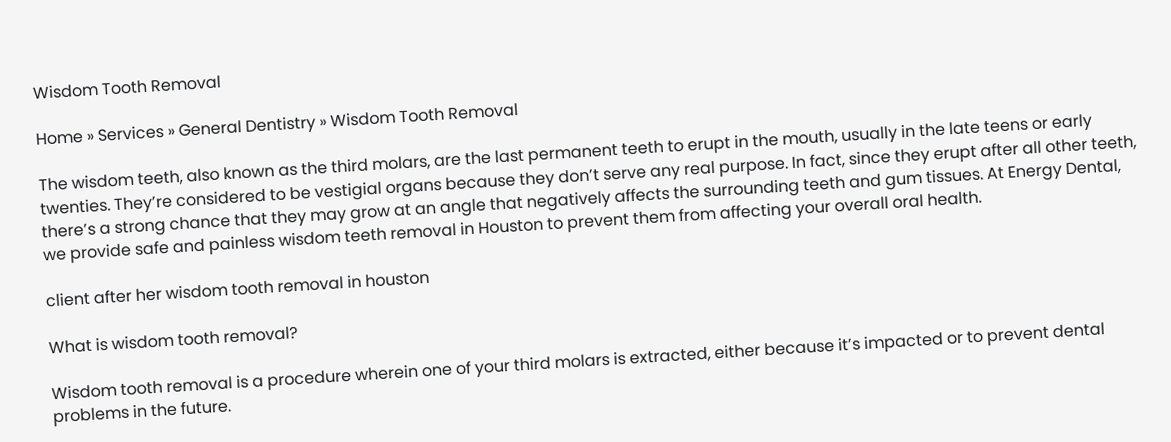Wisdom Tooth Removal

Home » Services » General Dentistry » Wisdom Tooth Removal

The wisdom teeth, also known as the third molars, are the last permanent teeth to erupt in the mouth, usually in the late teens or early twenties. They’re considered to be vestigial organs because they don’t serve any real purpose. In fact, since they erupt after all other teeth, there’s a strong chance that they may grow at an angle that negatively affects the surrounding teeth and gum tissues. At Energy Dental, we provide safe and painless wisdom teeth removal in Houston to prevent them from affecting your overall oral health.

client after her wisdom tooth removal in houston

What is wisdom tooth removal?

Wisdom tooth removal is a procedure wherein one of your third molars is extracted, either because it’s impacted or to prevent dental problems in the future.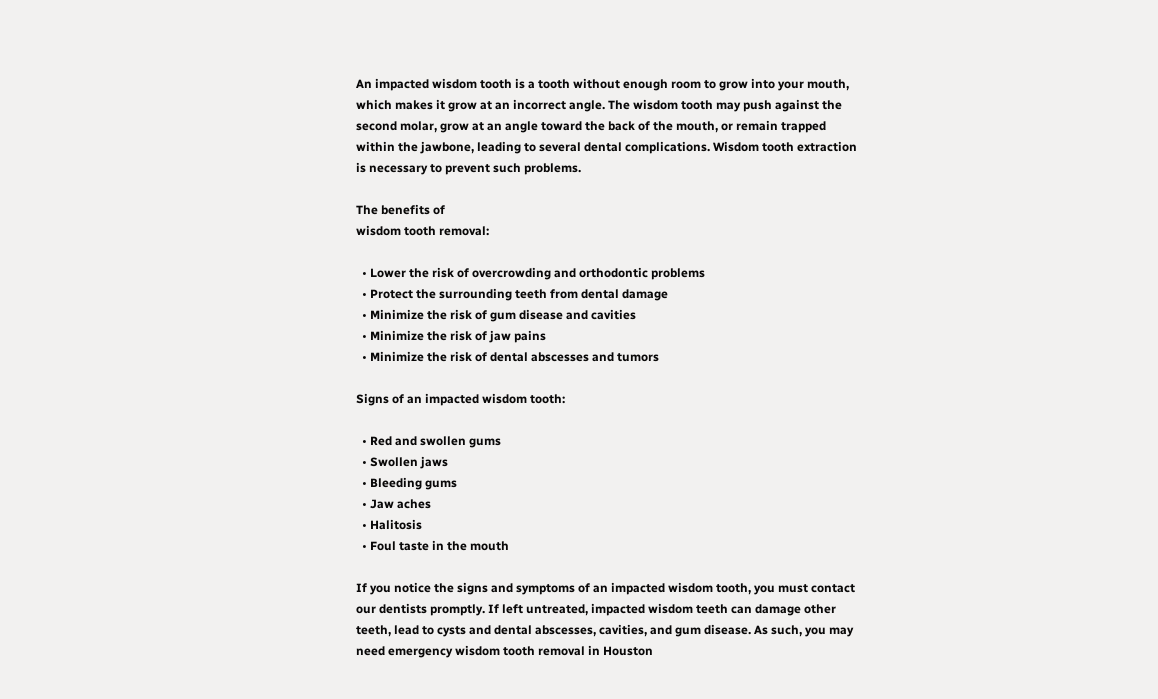An impacted wisdom tooth is a tooth without enough room to grow into your mouth, which makes it grow at an incorrect angle. The wisdom tooth may push against the second molar, grow at an angle toward the back of the mouth, or remain trapped within the jawbone, leading to several dental complications. Wisdom tooth extraction is necessary to prevent such problems.

The benefits of
wisdom tooth removal:

  • Lower the risk of overcrowding and orthodontic problems
  • Protect the surrounding teeth from dental damage
  • Minimize the risk of gum disease and cavities
  • Minimize the risk of jaw pains
  • Minimize the risk of dental abscesses and tumors

Signs of an impacted wisdom tooth:

  • Red and swollen gums
  • Swollen jaws
  • Bleeding gums
  • Jaw aches
  • Halitosis
  • Foul taste in the mouth

If you notice the signs and symptoms of an impacted wisdom tooth, you must contact our dentists promptly. If left untreated, impacted wisdom teeth can damage other teeth, lead to cysts and dental abscesses, cavities, and gum disease. As such, you may need emergency wisdom tooth removal in Houston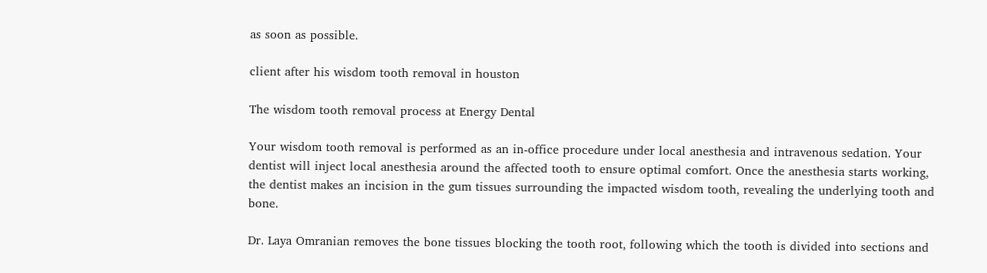as soon as possible.

client after his wisdom tooth removal in houston

The wisdom tooth removal process at Energy Dental

Your wisdom tooth removal is performed as an in-office procedure under local anesthesia and intravenous sedation. Your dentist will inject local anesthesia around the affected tooth to ensure optimal comfort. Once the anesthesia starts working, the dentist makes an incision in the gum tissues surrounding the impacted wisdom tooth, revealing the underlying tooth and bone.

Dr. Laya Omranian removes the bone tissues blocking the tooth root, following which the tooth is divided into sections and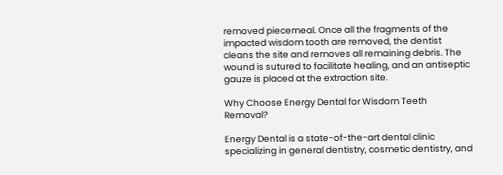removed piecemeal. Once all the fragments of the impacted wisdom tooth are removed, the dentist cleans the site and removes all remaining debris. The wound is sutured to facilitate healing, and an antiseptic gauze is placed at the extraction site.

Why Choose Energy Dental for Wisdom Teeth Removal?

Energy Dental is a state-of-the-art dental clinic specializing in general dentistry, cosmetic dentistry, and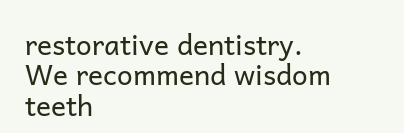restorative dentistry. We recommend wisdom teeth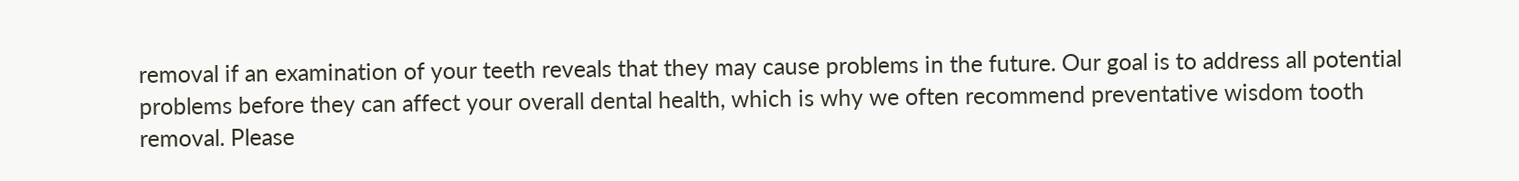removal if an examination of your teeth reveals that they may cause problems in the future. Our goal is to address all potential problems before they can affect your overall dental health, which is why we often recommend preventative wisdom tooth removal. Please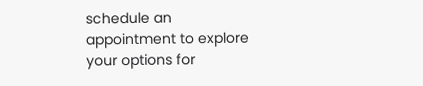schedule an appointment to explore your options for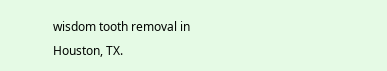wisdom tooth removal in Houston, TX.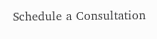Schedule a Consultation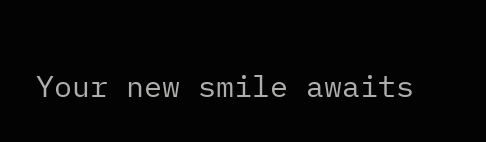Your new smile awaits